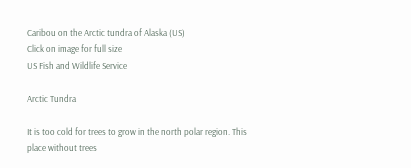Caribou on the Arctic tundra of Alaska (US)
Click on image for full size
US Fish and Wildlife Service

Arctic Tundra

It is too cold for trees to grow in the north polar region. This place without trees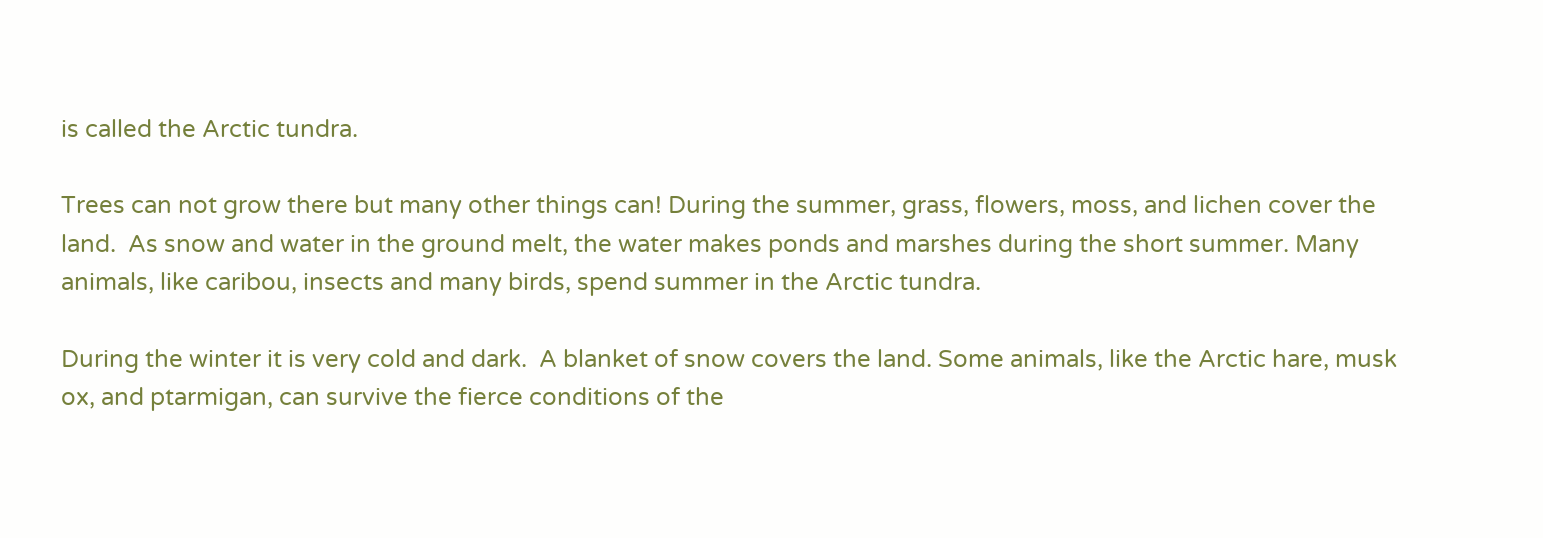is called the Arctic tundra.

Trees can not grow there but many other things can! During the summer, grass, flowers, moss, and lichen cover the land.  As snow and water in the ground melt, the water makes ponds and marshes during the short summer. Many animals, like caribou, insects and many birds, spend summer in the Arctic tundra.

During the winter it is very cold and dark.  A blanket of snow covers the land. Some animals, like the Arctic hare, musk ox, and ptarmigan, can survive the fierce conditions of the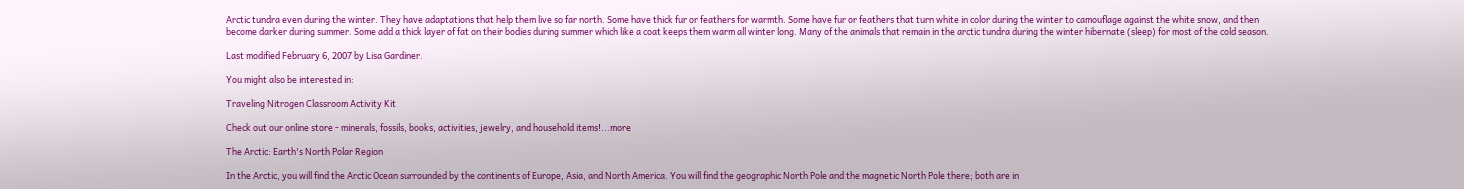Arctic tundra even during the winter. They have adaptations that help them live so far north. Some have thick fur or feathers for warmth. Some have fur or feathers that turn white in color during the winter to camouflage against the white snow, and then become darker during summer. Some add a thick layer of fat on their bodies during summer which like a coat keeps them warm all winter long. Many of the animals that remain in the arctic tundra during the winter hibernate (sleep) for most of the cold season.

Last modified February 6, 2007 by Lisa Gardiner.

You might also be interested in:

Traveling Nitrogen Classroom Activity Kit

Check out our online store - minerals, fossils, books, activities, jewelry, and household items!...more

The Arctic: Earth's North Polar Region

In the Arctic, you will find the Arctic Ocean surrounded by the continents of Europe, Asia, and North America. You will find the geographic North Pole and the magnetic North Pole there; both are in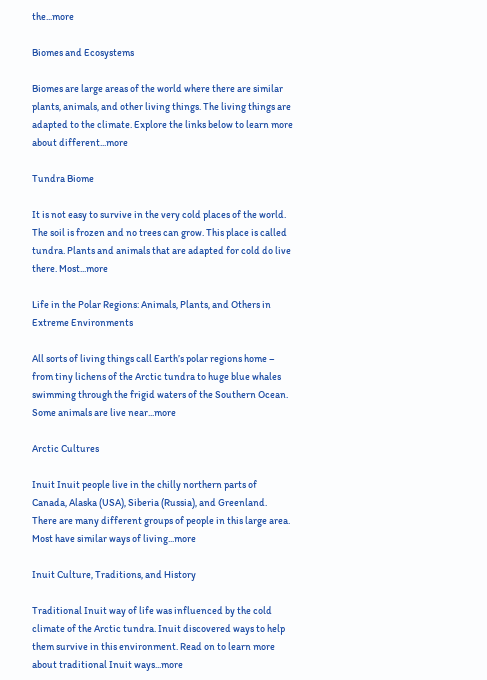the...more

Biomes and Ecosystems

Biomes are large areas of the world where there are similar plants, animals, and other living things. The living things are adapted to the climate. Explore the links below to learn more about different...more

Tundra Biome

It is not easy to survive in the very cold places of the world. The soil is frozen and no trees can grow. This place is called tundra. Plants and animals that are adapted for cold do live there. Most...more

Life in the Polar Regions: Animals, Plants, and Others in Extreme Environments

All sorts of living things call Earth’s polar regions home – from tiny lichens of the Arctic tundra to huge blue whales swimming through the frigid waters of the Southern Ocean. Some animals are live near...more

Arctic Cultures

Inuit Inuit people live in the chilly northern parts of Canada, Alaska (USA), Siberia (Russia), and Greenland. There are many different groups of people in this large area. Most have similar ways of living...more

Inuit Culture, Traditions, and History

Traditional Inuit way of life was influenced by the cold climate of the Arctic tundra. Inuit discovered ways to help them survive in this environment. Read on to learn more about traditional Inuit ways...more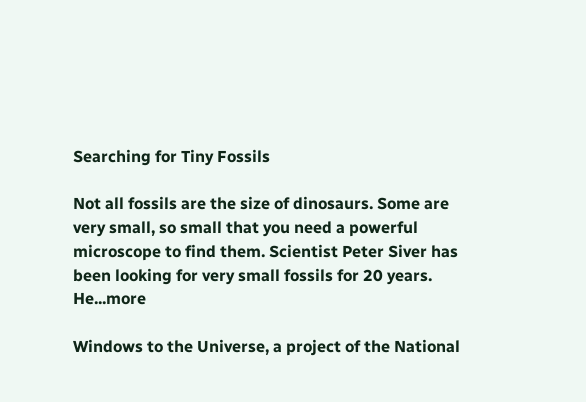Searching for Tiny Fossils

Not all fossils are the size of dinosaurs. Some are very small, so small that you need a powerful microscope to find them. Scientist Peter Siver has been looking for very small fossils for 20 years. He...more

Windows to the Universe, a project of the National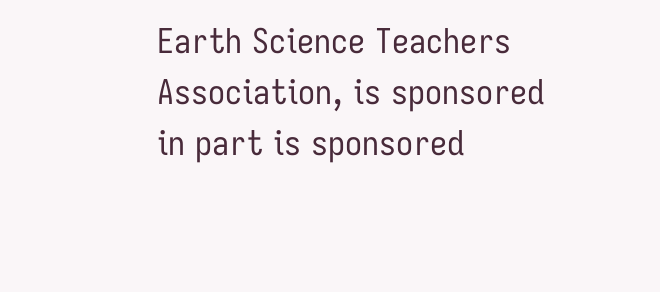Earth Science Teachers Association, is sponsored in part is sponsored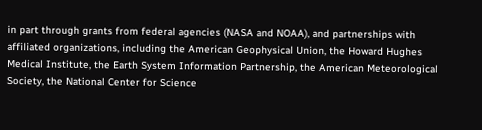in part through grants from federal agencies (NASA and NOAA), and partnerships with affiliated organizations, including the American Geophysical Union, the Howard Hughes Medical Institute, the Earth System Information Partnership, the American Meteorological Society, the National Center for Science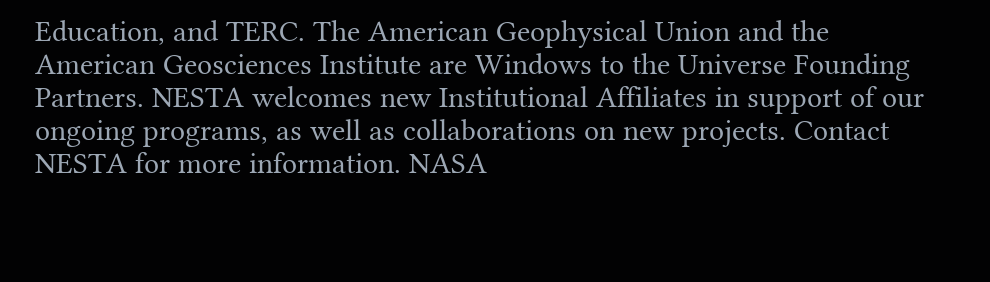Education, and TERC. The American Geophysical Union and the American Geosciences Institute are Windows to the Universe Founding Partners. NESTA welcomes new Institutional Affiliates in support of our ongoing programs, as well as collaborations on new projects. Contact NESTA for more information. NASA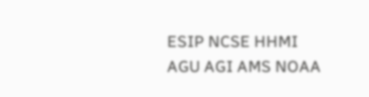ESIP NCSE HHMI AGU AGI AMS NOAA